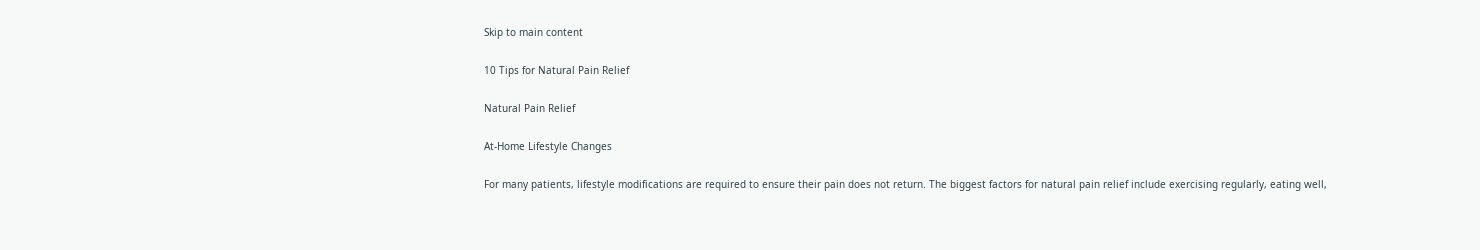Skip to main content

10 Tips for Natural Pain Relief

Natural Pain Relief

At-Home Lifestyle Changes

For many patients, lifestyle modifications are required to ensure their pain does not return. The biggest factors for natural pain relief include exercising regularly, eating well,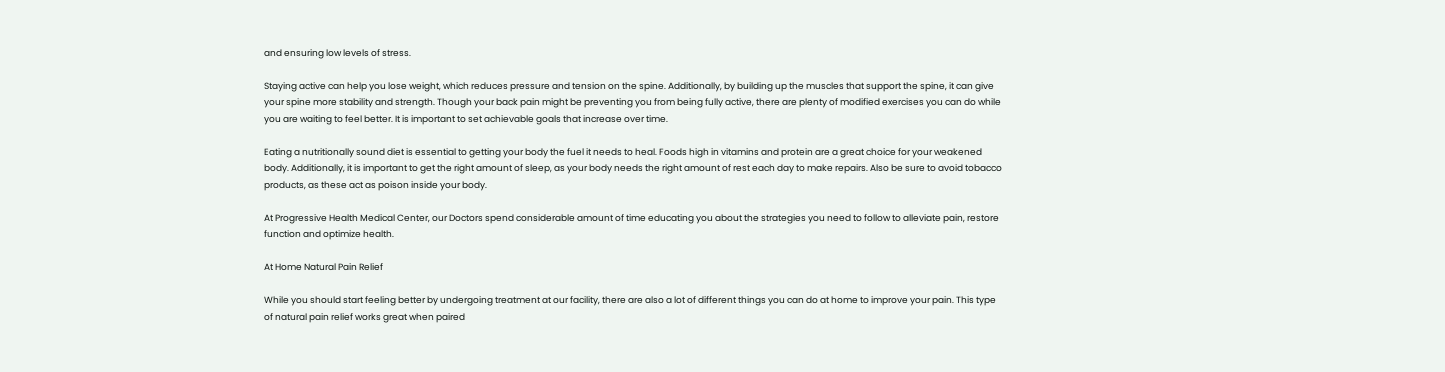and ensuring low levels of stress.

Staying active can help you lose weight, which reduces pressure and tension on the spine. Additionally, by building up the muscles that support the spine, it can give your spine more stability and strength. Though your back pain might be preventing you from being fully active, there are plenty of modified exercises you can do while you are waiting to feel better. It is important to set achievable goals that increase over time.

Eating a nutritionally sound diet is essential to getting your body the fuel it needs to heal. Foods high in vitamins and protein are a great choice for your weakened body. Additionally, it is important to get the right amount of sleep, as your body needs the right amount of rest each day to make repairs. Also be sure to avoid tobacco products, as these act as poison inside your body.

At Progressive Health Medical Center, our Doctors spend considerable amount of time educating you about the strategies you need to follow to alleviate pain, restore function and optimize health.

At Home Natural Pain Relief

While you should start feeling better by undergoing treatment at our facility, there are also a lot of different things you can do at home to improve your pain. This type of natural pain relief works great when paired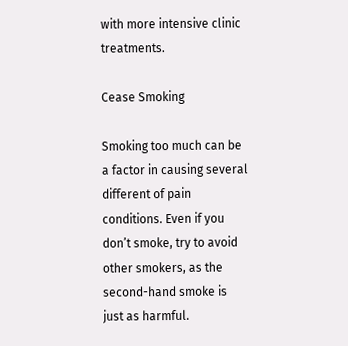with more intensive clinic treatments.

Cease Smoking

Smoking too much can be a factor in causing several different of pain conditions. Even if you don’t smoke, try to avoid other smokers, as the second-hand smoke is just as harmful.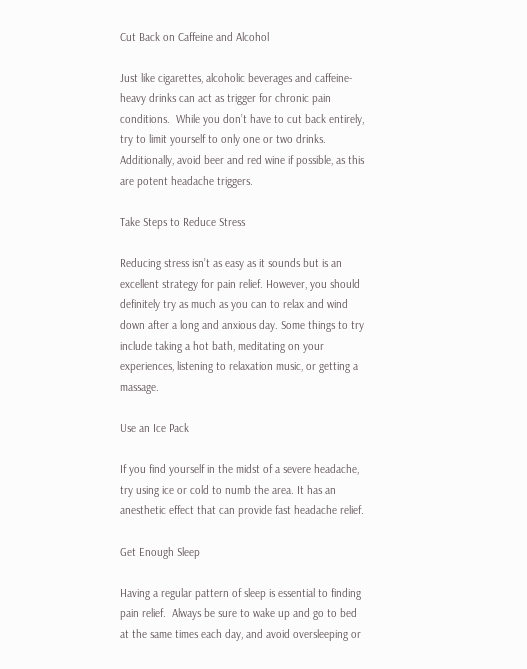Cut Back on Caffeine and Alcohol

Just like cigarettes, alcoholic beverages and caffeine-heavy drinks can act as trigger for chronic pain conditions.  While you don’t have to cut back entirely, try to limit yourself to only one or two drinks. Additionally, avoid beer and red wine if possible, as this are potent headache triggers.

Take Steps to Reduce Stress

Reducing stress isn’t as easy as it sounds but is an excellent strategy for pain relief. However, you should definitely try as much as you can to relax and wind down after a long and anxious day. Some things to try include taking a hot bath, meditating on your experiences, listening to relaxation music, or getting a massage.

Use an Ice Pack

If you find yourself in the midst of a severe headache, try using ice or cold to numb the area. It has an anesthetic effect that can provide fast headache relief.

Get Enough Sleep

Having a regular pattern of sleep is essential to finding pain relief.  Always be sure to wake up and go to bed at the same times each day, and avoid oversleeping or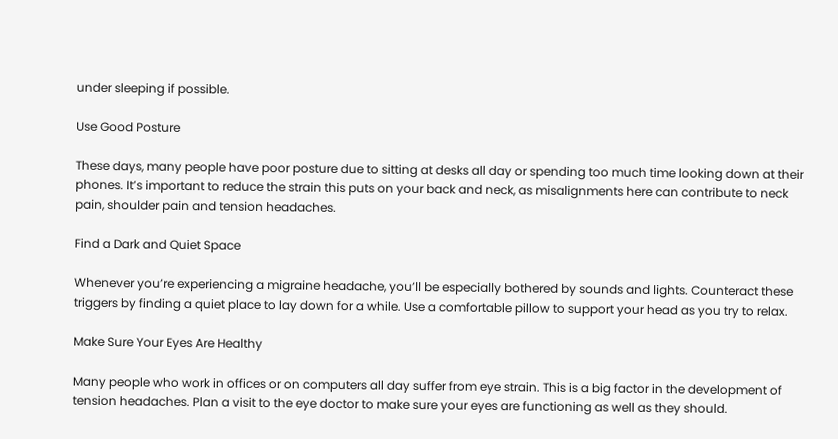under sleeping if possible.

Use Good Posture

These days, many people have poor posture due to sitting at desks all day or spending too much time looking down at their phones. It’s important to reduce the strain this puts on your back and neck, as misalignments here can contribute to neck pain, shoulder pain and tension headaches.

Find a Dark and Quiet Space

Whenever you’re experiencing a migraine headache, you’ll be especially bothered by sounds and lights. Counteract these triggers by finding a quiet place to lay down for a while. Use a comfortable pillow to support your head as you try to relax.

Make Sure Your Eyes Are Healthy

Many people who work in offices or on computers all day suffer from eye strain. This is a big factor in the development of tension headaches. Plan a visit to the eye doctor to make sure your eyes are functioning as well as they should.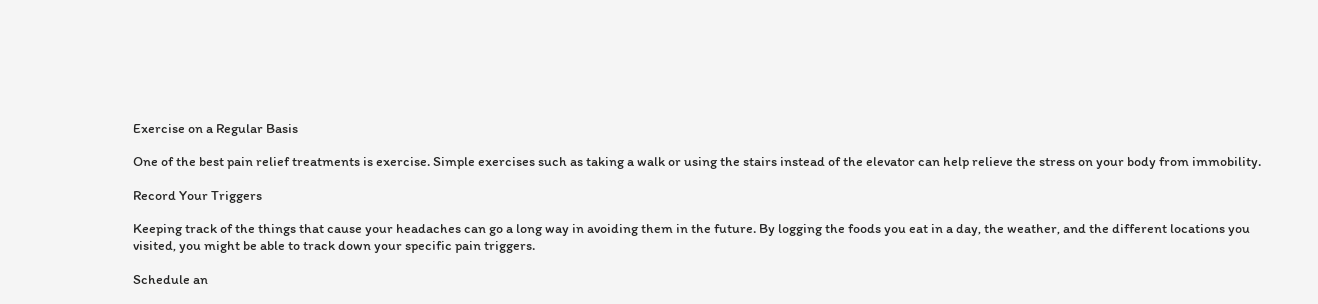Exercise on a Regular Basis

One of the best pain relief treatments is exercise. Simple exercises such as taking a walk or using the stairs instead of the elevator can help relieve the stress on your body from immobility.

Record Your Triggers

Keeping track of the things that cause your headaches can go a long way in avoiding them in the future. By logging the foods you eat in a day, the weather, and the different locations you visited, you might be able to track down your specific pain triggers.

Schedule an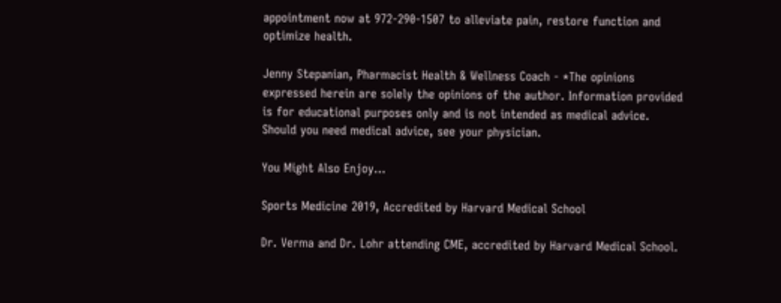appointment now at 972-290-1507 to alleviate pain, restore function and optimize health.

Jenny Stepanian, Pharmacist Health & Wellness Coach - *The opinions expressed herein are solely the opinions of the author. Information provided is for educational purposes only and is not intended as medical advice. Should you need medical advice, see your physician.

You Might Also Enjoy...

Sports Medicine 2019, Accredited by Harvard Medical School

Dr. Verma and Dr. Lohr attending CME, accredited by Harvard Medical School.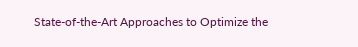State-of-the-Art Approaches to Optimize the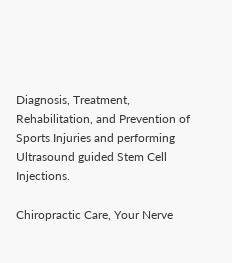Diagnosis, Treatment, Rehabilitation, and Prevention of Sports Injuries and performing Ultrasound guided Stem Cell Injections.

Chiropractic Care, Your Nerve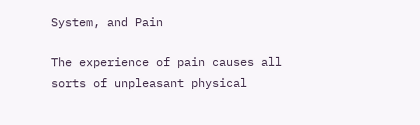System, and Pain

The experience of pain causes all sorts of unpleasant physical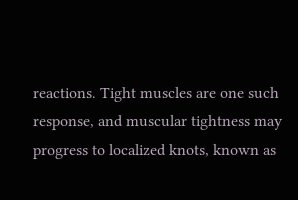reactions. Tight muscles are one such response, and muscular tightness may progress to localized knots, known as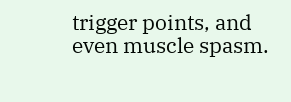trigger points, and even muscle spasm.